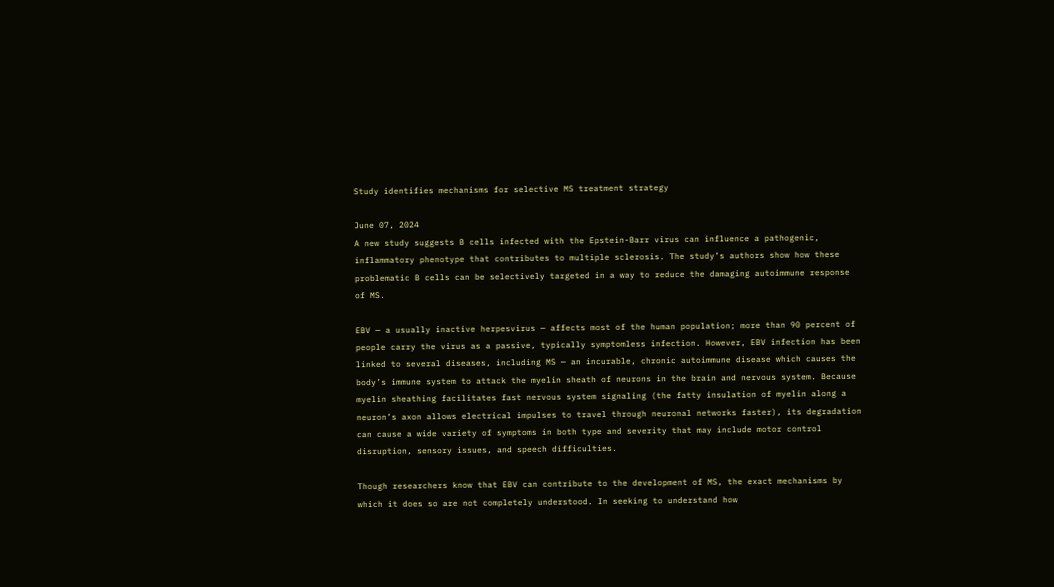Study identifies mechanisms for selective MS treatment strategy

June 07, 2024
A new study suggests B cells infected with the Epstein-Barr virus can influence a pathogenic, inflammatory phenotype that contributes to multiple sclerosis. The study’s authors show how these problematic B cells can be selectively targeted in a way to reduce the damaging autoimmune response of MS.

EBV — a usually inactive herpesvirus — affects most of the human population; more than 90 percent of people carry the virus as a passive, typically symptomless infection. However, EBV infection has been linked to several diseases, including MS — an incurable, chronic autoimmune disease which causes the body’s immune system to attack the myelin sheath of neurons in the brain and nervous system. Because myelin sheathing facilitates fast nervous system signaling (the fatty insulation of myelin along a neuron’s axon allows electrical impulses to travel through neuronal networks faster), its degradation can cause a wide variety of symptoms in both type and severity that may include motor control disruption, sensory issues, and speech difficulties.

Though researchers know that EBV can contribute to the development of MS, the exact mechanisms by which it does so are not completely understood. In seeking to understand how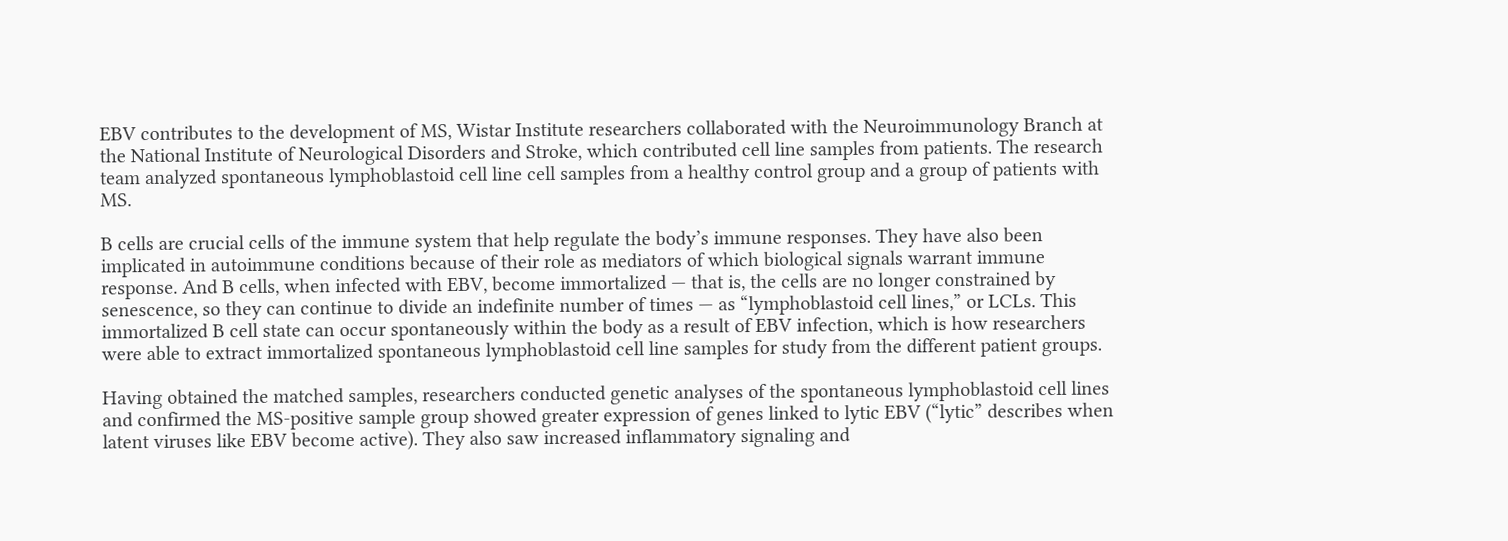EBV contributes to the development of MS, Wistar Institute researchers collaborated with the Neuroimmunology Branch at the National Institute of Neurological Disorders and Stroke, which contributed cell line samples from patients. The research team analyzed spontaneous lymphoblastoid cell line cell samples from a healthy control group and a group of patients with MS.

B cells are crucial cells of the immune system that help regulate the body’s immune responses. They have also been implicated in autoimmune conditions because of their role as mediators of which biological signals warrant immune response. And B cells, when infected with EBV, become immortalized — that is, the cells are no longer constrained by senescence, so they can continue to divide an indefinite number of times — as “lymphoblastoid cell lines,” or LCLs. This immortalized B cell state can occur spontaneously within the body as a result of EBV infection, which is how researchers were able to extract immortalized spontaneous lymphoblastoid cell line samples for study from the different patient groups.

Having obtained the matched samples, researchers conducted genetic analyses of the spontaneous lymphoblastoid cell lines and confirmed the MS-positive sample group showed greater expression of genes linked to lytic EBV (“lytic” describes when latent viruses like EBV become active). They also saw increased inflammatory signaling and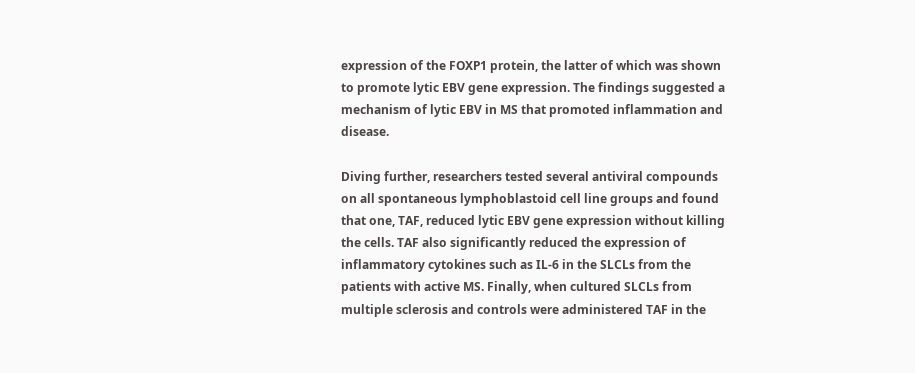expression of the FOXP1 protein, the latter of which was shown to promote lytic EBV gene expression. The findings suggested a mechanism of lytic EBV in MS that promoted inflammation and disease.

Diving further, researchers tested several antiviral compounds on all spontaneous lymphoblastoid cell line groups and found that one, TAF, reduced lytic EBV gene expression without killing the cells. TAF also significantly reduced the expression of inflammatory cytokines such as IL-6 in the SLCLs from the patients with active MS. Finally, when cultured SLCLs from multiple sclerosis and controls were administered TAF in the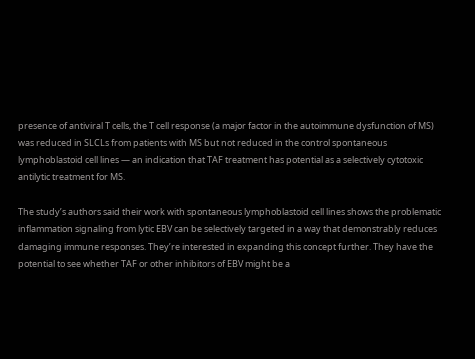presence of antiviral T cells, the T cell response (a major factor in the autoimmune dysfunction of MS) was reduced in SLCLs from patients with MS but not reduced in the control spontaneous lymphoblastoid cell lines — an indication that TAF treatment has potential as a selectively cytotoxic antilytic treatment for MS.

The study’s authors said their work with spontaneous lymphoblastoid cell lines shows the problematic inflammation signaling from lytic EBV can be selectively targeted in a way that demonstrably reduces damaging immune responses. They’re interested in expanding this concept further. They have the potential to see whether TAF or other inhibitors of EBV might be a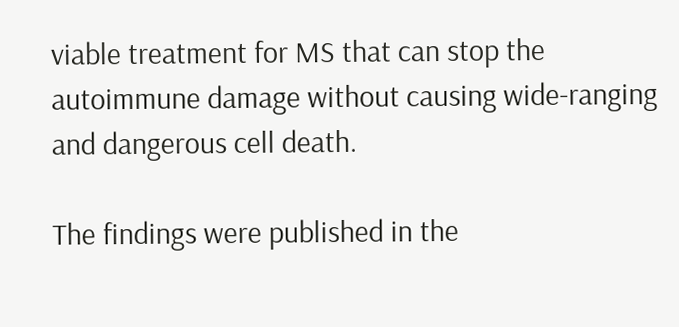viable treatment for MS that can stop the autoimmune damage without causing wide-ranging and dangerous cell death.

The findings were published in the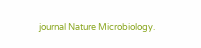journal Nature Microbiology.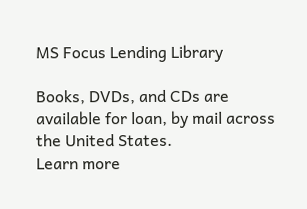MS Focus Lending Library

Books, DVDs, and CDs are available for loan, by mail across the United States.
Learn more